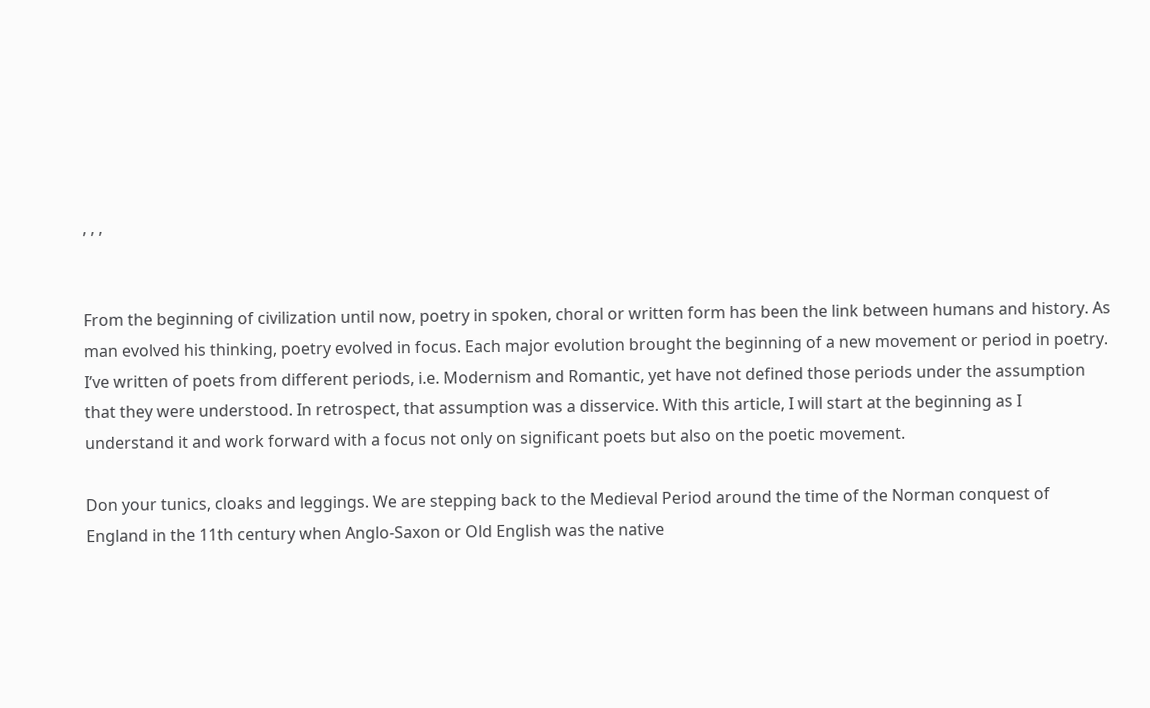, , ,


From the beginning of civilization until now, poetry in spoken, choral or written form has been the link between humans and history. As man evolved his thinking, poetry evolved in focus. Each major evolution brought the beginning of a new movement or period in poetry. I’ve written of poets from different periods, i.e. Modernism and Romantic, yet have not defined those periods under the assumption that they were understood. In retrospect, that assumption was a disservice. With this article, I will start at the beginning as I understand it and work forward with a focus not only on significant poets but also on the poetic movement.

Don your tunics, cloaks and leggings. We are stepping back to the Medieval Period around the time of the Norman conquest of England in the 11th century when Anglo-Saxon or Old English was the native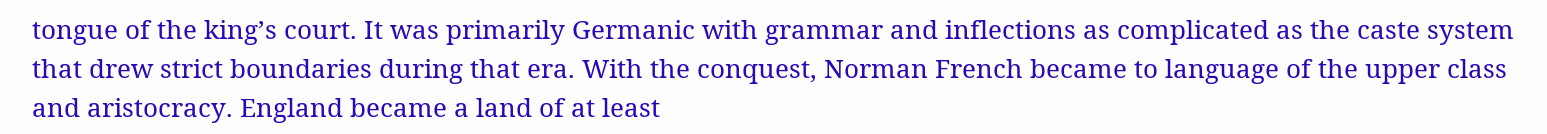tongue of the king’s court. It was primarily Germanic with grammar and inflections as complicated as the caste system that drew strict boundaries during that era. With the conquest, Norman French became to language of the upper class and aristocracy. England became a land of at least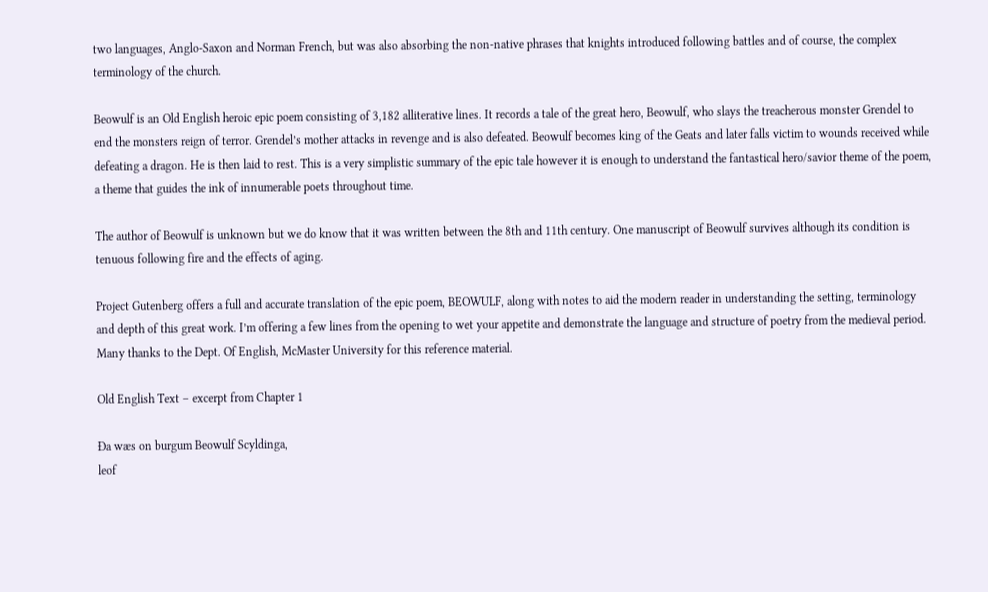two languages, Anglo-Saxon and Norman French, but was also absorbing the non-native phrases that knights introduced following battles and of course, the complex terminology of the church.

Beowulf is an Old English heroic epic poem consisting of 3,182 alliterative lines. It records a tale of the great hero, Beowulf, who slays the treacherous monster Grendel to end the monsters reign of terror. Grendel’s mother attacks in revenge and is also defeated. Beowulf becomes king of the Geats and later falls victim to wounds received while defeating a dragon. He is then laid to rest. This is a very simplistic summary of the epic tale however it is enough to understand the fantastical hero/savior theme of the poem, a theme that guides the ink of innumerable poets throughout time.

The author of Beowulf is unknown but we do know that it was written between the 8th and 11th century. One manuscript of Beowulf survives although its condition is tenuous following fire and the effects of aging.

Project Gutenberg offers a full and accurate translation of the epic poem, BEOWULF, along with notes to aid the modern reader in understanding the setting, terminology and depth of this great work. I’m offering a few lines from the opening to wet your appetite and demonstrate the language and structure of poetry from the medieval period. Many thanks to the Dept. Of English, McMaster University for this reference material.

Old English Text – excerpt from Chapter 1

Ða wæs on burgum Beowulf Scyldinga,
leof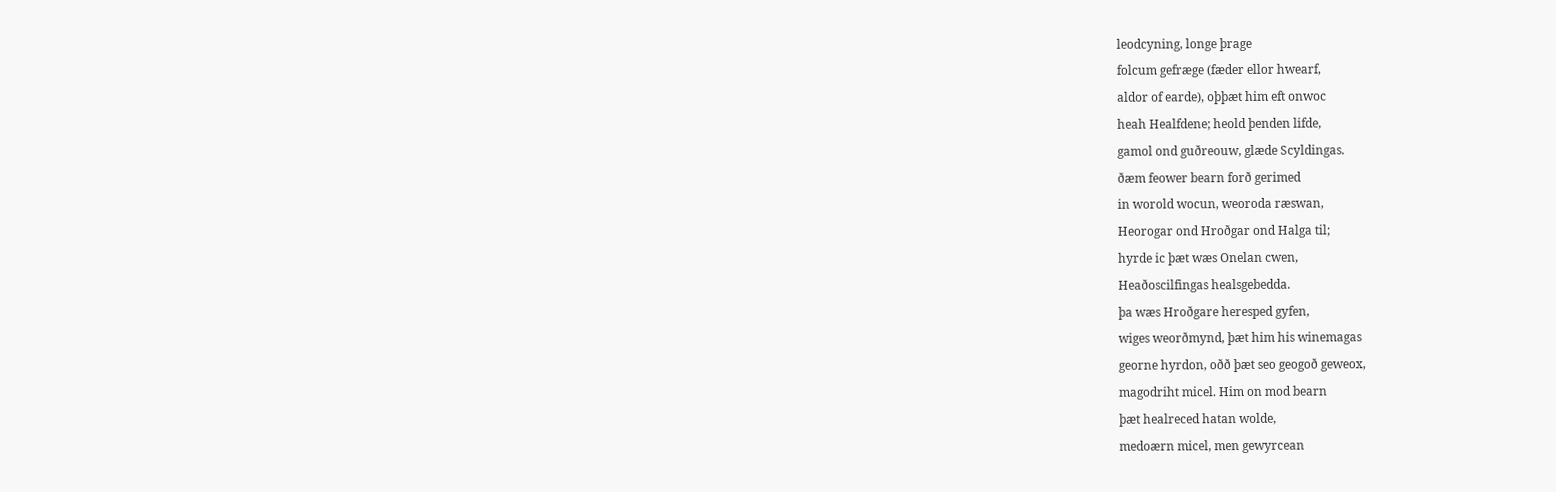leodcyning, longe þrage
folcum gefræge (fæder ellor hwearf,
aldor of earde), oþþæt him eft onwoc
heah Healfdene; heold þenden lifde,
gamol ond guðreouw, glæde Scyldingas.
ðæm feower bearn forð gerimed
in worold wocun, weoroda ræswan,
Heorogar ond Hroðgar ond Halga til;
hyrde ic þæt wæs Onelan cwen,
Heaðoscilfingas healsgebedda.
þa wæs Hroðgare heresped gyfen,
wiges weorðmynd, þæt him his winemagas
georne hyrdon, oðð þæt seo geogoð geweox,
magodriht micel. Him on mod bearn
þæt healreced hatan wolde,
medoærn micel, men gewyrcean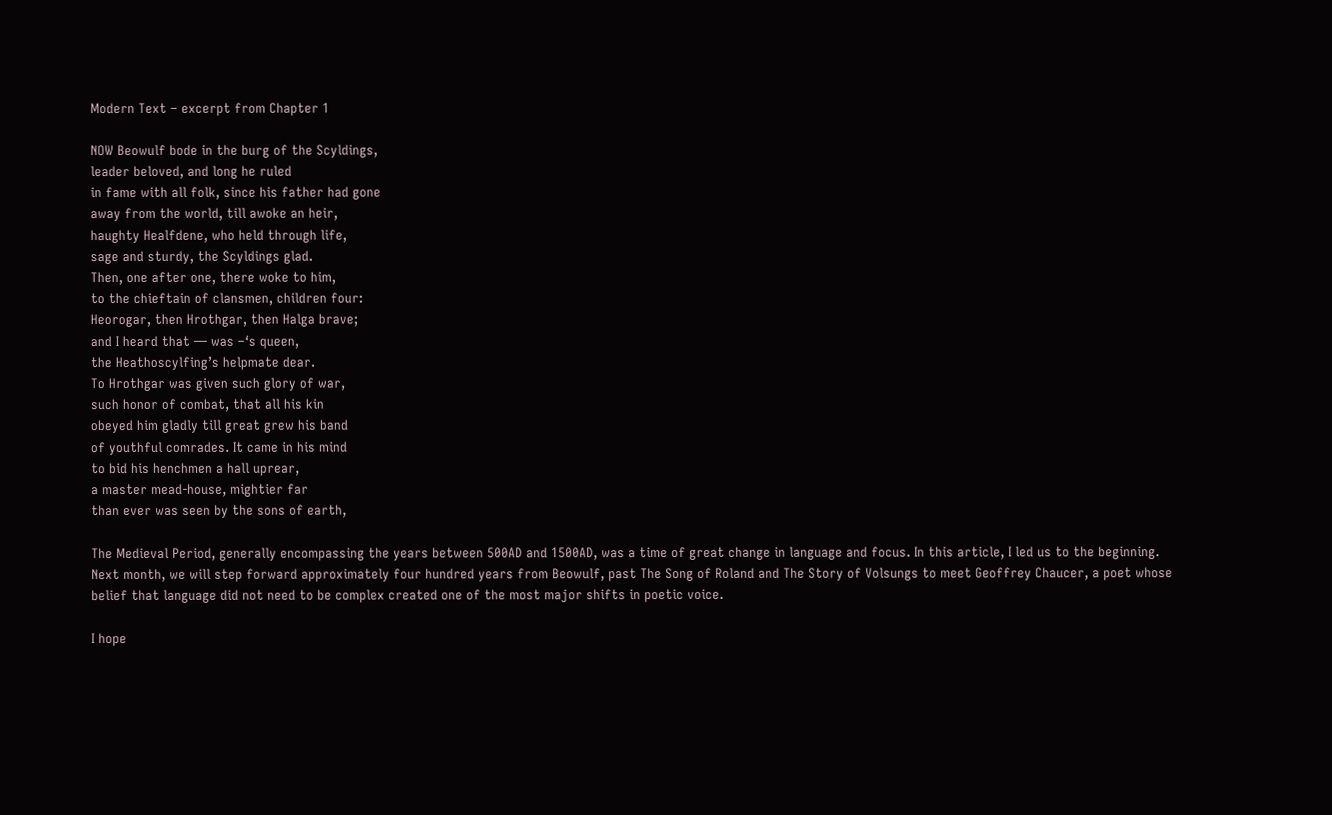Modern Text – excerpt from Chapter 1

NOW Beowulf bode in the burg of the Scyldings,
leader beloved, and long he ruled
in fame with all folk, since his father had gone
away from the world, till awoke an heir,
haughty Healfdene, who held through life,
sage and sturdy, the Scyldings glad.
Then, one after one, there woke to him,
to the chieftain of clansmen, children four:
Heorogar, then Hrothgar, then Halga brave;
and I heard that — was –‘s queen,
the Heathoscylfing’s helpmate dear.
To Hrothgar was given such glory of war,
such honor of combat, that all his kin
obeyed him gladly till great grew his band
of youthful comrades. It came in his mind
to bid his henchmen a hall uprear,
a master mead-house, mightier far
than ever was seen by the sons of earth,

The Medieval Period, generally encompassing the years between 500AD and 1500AD, was a time of great change in language and focus. In this article, I led us to the beginning. Next month, we will step forward approximately four hundred years from Beowulf, past The Song of Roland and The Story of Volsungs to meet Geoffrey Chaucer, a poet whose belief that language did not need to be complex created one of the most major shifts in poetic voice.

I hope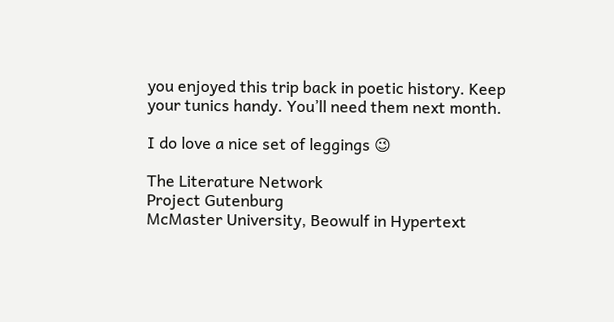you enjoyed this trip back in poetic history. Keep your tunics handy. You’ll need them next month.

I do love a nice set of leggings 😉

The Literature Network
Project Gutenburg
McMaster University, Beowulf in Hypertext